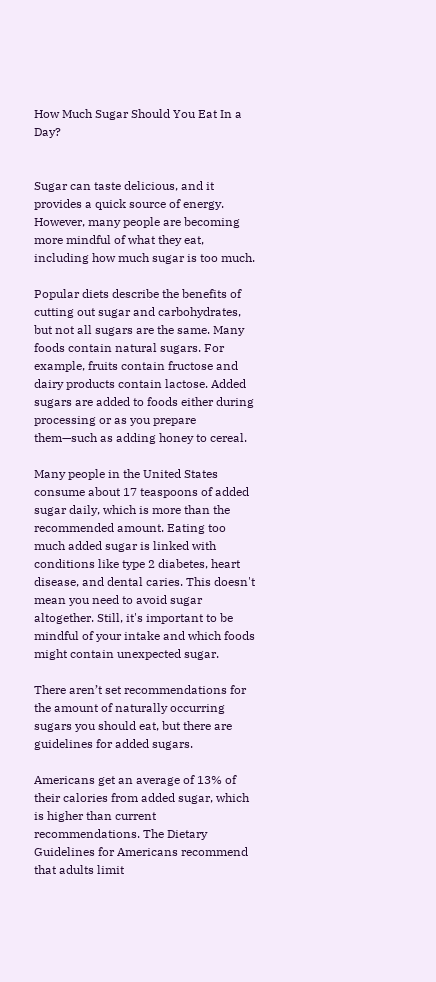How Much Sugar Should You Eat In a Day?


Sugar can taste delicious, and it provides a quick source of energy. However, many people are becoming more mindful of what they eat, including how much sugar is too much.

Popular diets describe the benefits of cutting out sugar and carbohydrates, but not all sugars are the same. Many foods contain natural sugars. For example, fruits contain fructose and dairy products contain lactose. Added sugars are added to foods either during processing or as you prepare them—such as adding honey to cereal.

Many people in the United States consume about 17 teaspoons of added sugar daily, which is more than the recommended amount. Eating too much added sugar is linked with conditions like type 2 diabetes, heart disease, and dental caries. This doesn't mean you need to avoid sugar altogether. Still, it's important to be mindful of your intake and which foods might contain unexpected sugar.

There aren’t set recommendations for the amount of naturally occurring sugars you should eat, but there are guidelines for added sugars.

Americans get an average of 13% of their calories from added sugar, which is higher than current recommendations. The Dietary Guidelines for Americans recommend that adults limit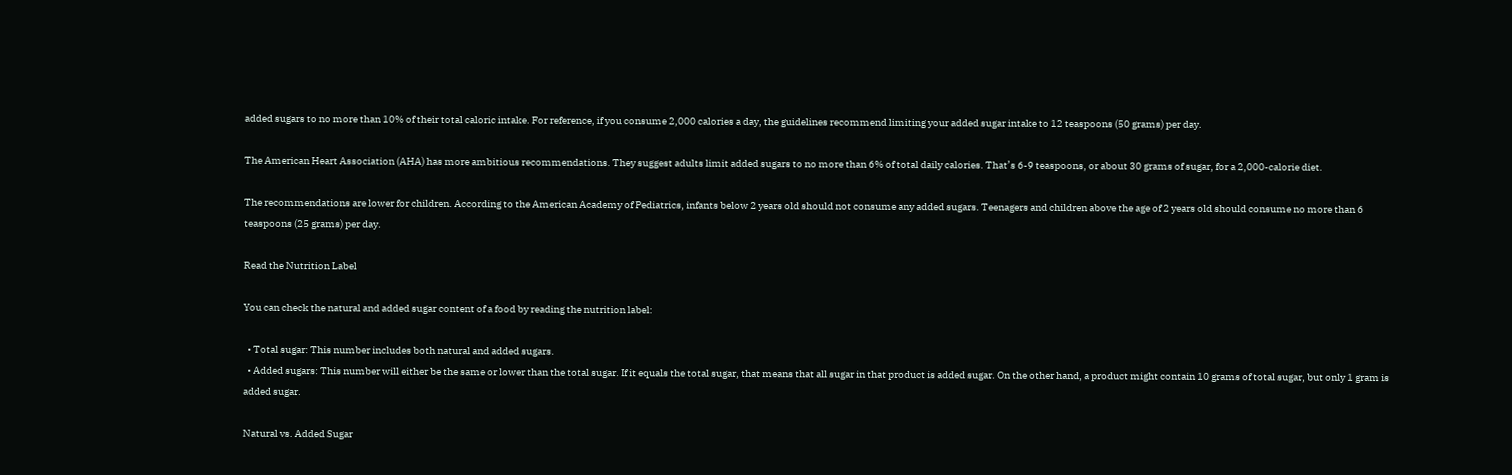added sugars to no more than 10% of their total caloric intake. For reference, if you consume 2,000 calories a day, the guidelines recommend limiting your added sugar intake to 12 teaspoons (50 grams) per day.

The American Heart Association (AHA) has more ambitious recommendations. They suggest adults limit added sugars to no more than 6% of total daily calories. That’s 6-9 teaspoons, or about 30 grams of sugar, for a 2,000-calorie diet.

The recommendations are lower for children. According to the American Academy of Pediatrics, infants below 2 years old should not consume any added sugars. Teenagers and children above the age of 2 years old should consume no more than 6 teaspoons (25 grams) per day.

Read the Nutrition Label

You can check the natural and added sugar content of a food by reading the nutrition label:

  • Total sugar: This number includes both natural and added sugars.
  • Added sugars: This number will either be the same or lower than the total sugar. If it equals the total sugar, that means that all sugar in that product is added sugar. On the other hand, a product might contain 10 grams of total sugar, but only 1 gram is added sugar.

Natural vs. Added Sugar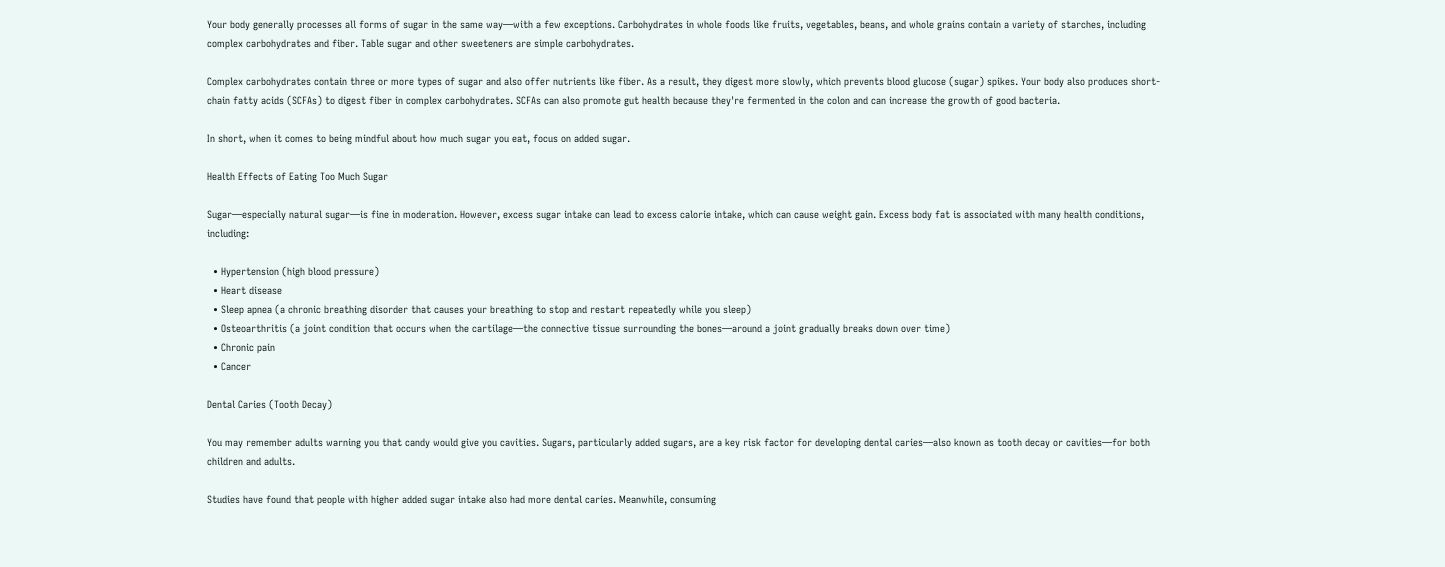Your body generally processes all forms of sugar in the same way—with a few exceptions. Carbohydrates in whole foods like fruits, vegetables, beans, and whole grains contain a variety of starches, including complex carbohydrates and fiber. Table sugar and other sweeteners are simple carbohydrates.

Complex carbohydrates contain three or more types of sugar and also offer nutrients like fiber. As a result, they digest more slowly, which prevents blood glucose (sugar) spikes. Your body also produces short-chain fatty acids (SCFAs) to digest fiber in complex carbohydrates. SCFAs can also promote gut health because they're fermented in the colon and can increase the growth of good bacteria.

In short, when it comes to being mindful about how much sugar you eat, focus on added sugar.

Health Effects of Eating Too Much Sugar

Sugar—especially natural sugar—is fine in moderation. However, excess sugar intake can lead to excess calorie intake, which can cause weight gain. Excess body fat is associated with many health conditions, including:

  • Hypertension (high blood pressure)
  • Heart disease
  • Sleep apnea (a chronic breathing disorder that causes your breathing to stop and restart repeatedly while you sleep)
  • Osteoarthritis (a joint condition that occurs when the cartilage—the connective tissue surrounding the bones—around a joint gradually breaks down over time)
  • Chronic pain
  • Cancer

Dental Caries (Tooth Decay)

You may remember adults warning you that candy would give you cavities. Sugars, particularly added sugars, are a key risk factor for developing dental caries—also known as tooth decay or cavities—for both children and adults.

Studies have found that people with higher added sugar intake also had more dental caries. Meanwhile, consuming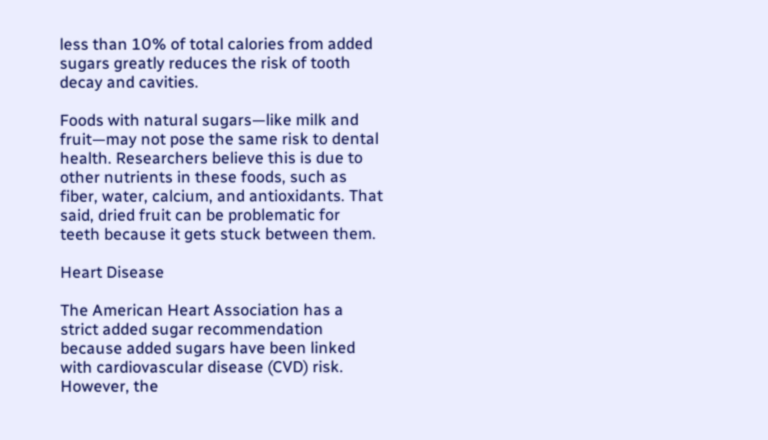less than 10% of total calories from added sugars greatly reduces the risk of tooth decay and cavities.

Foods with natural sugars—like milk and fruit—may not pose the same risk to dental health. Researchers believe this is due to other nutrients in these foods, such as fiber, water, calcium, and antioxidants. That said, dried fruit can be problematic for teeth because it gets stuck between them.

Heart Disease

The American Heart Association has a strict added sugar recommendation because added sugars have been linked with cardiovascular disease (CVD) risk. However, the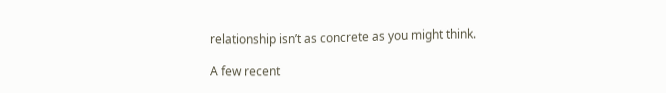relationship isn’t as concrete as you might think.

A few recent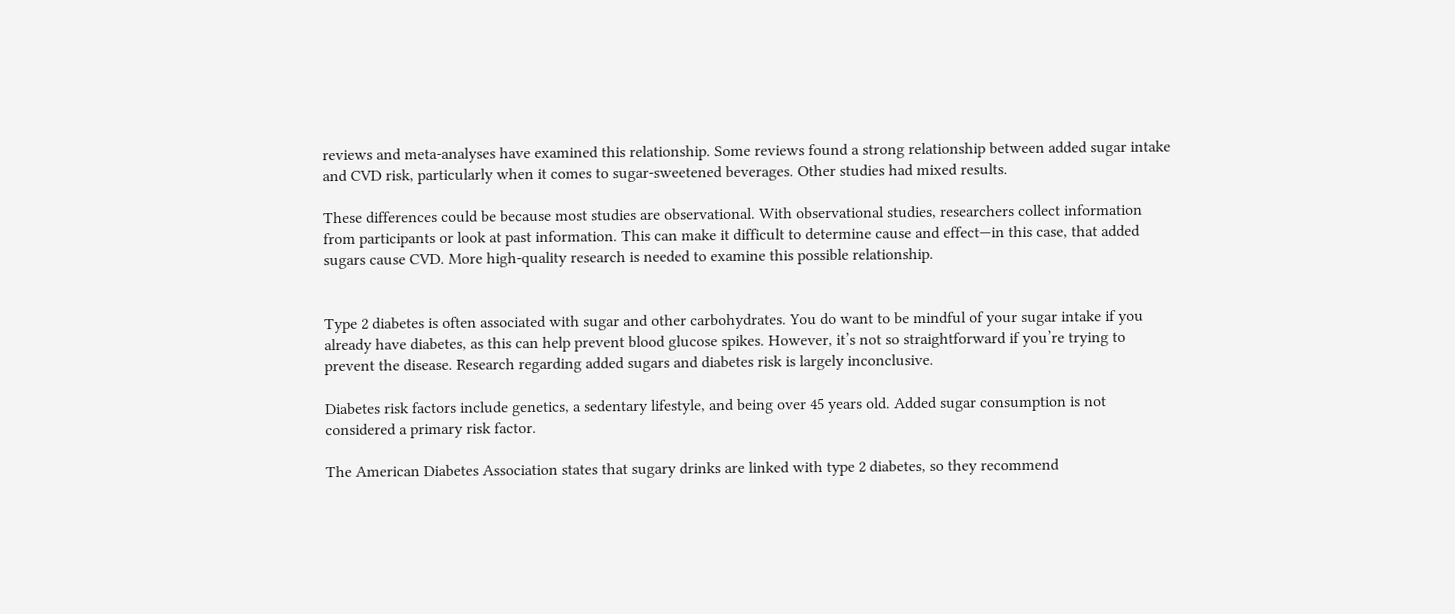reviews and meta-analyses have examined this relationship. Some reviews found a strong relationship between added sugar intake and CVD risk, particularly when it comes to sugar-sweetened beverages. Other studies had mixed results.

These differences could be because most studies are observational. With observational studies, researchers collect information from participants or look at past information. This can make it difficult to determine cause and effect—in this case, that added sugars cause CVD. More high-quality research is needed to examine this possible relationship.


Type 2 diabetes is often associated with sugar and other carbohydrates. You do want to be mindful of your sugar intake if you already have diabetes, as this can help prevent blood glucose spikes. However, it’s not so straightforward if you’re trying to prevent the disease. Research regarding added sugars and diabetes risk is largely inconclusive.

Diabetes risk factors include genetics, a sedentary lifestyle, and being over 45 years old. Added sugar consumption is not considered a primary risk factor.

The American Diabetes Association states that sugary drinks are linked with type 2 diabetes, so they recommend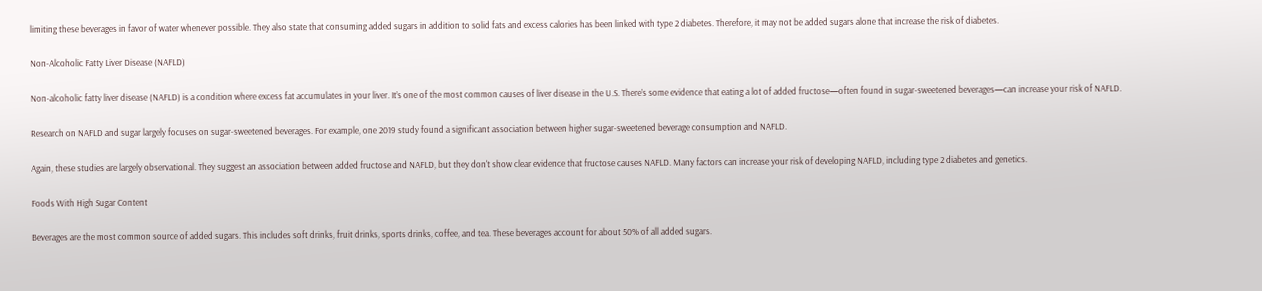limiting these beverages in favor of water whenever possible. They also state that consuming added sugars in addition to solid fats and excess calories has been linked with type 2 diabetes. Therefore, it may not be added sugars alone that increase the risk of diabetes.

Non-Alcoholic Fatty Liver Disease (NAFLD)

Non-alcoholic fatty liver disease (NAFLD) is a condition where excess fat accumulates in your liver. It’s one of the most common causes of liver disease in the U.S. There’s some evidence that eating a lot of added fructose—often found in sugar-sweetened beverages—can increase your risk of NAFLD.

Research on NAFLD and sugar largely focuses on sugar-sweetened beverages. For example, one 2019 study found a significant association between higher sugar-sweetened beverage consumption and NAFLD.

Again, these studies are largely observational. They suggest an association between added fructose and NAFLD, but they don't show clear evidence that fructose causes NAFLD. Many factors can increase your risk of developing NAFLD, including type 2 diabetes and genetics.

Foods With High Sugar Content

Beverages are the most common source of added sugars. This includes soft drinks, fruit drinks, sports drinks, coffee, and tea. These beverages account for about 50% of all added sugars.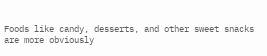Foods like candy, desserts, and other sweet snacks are more obviously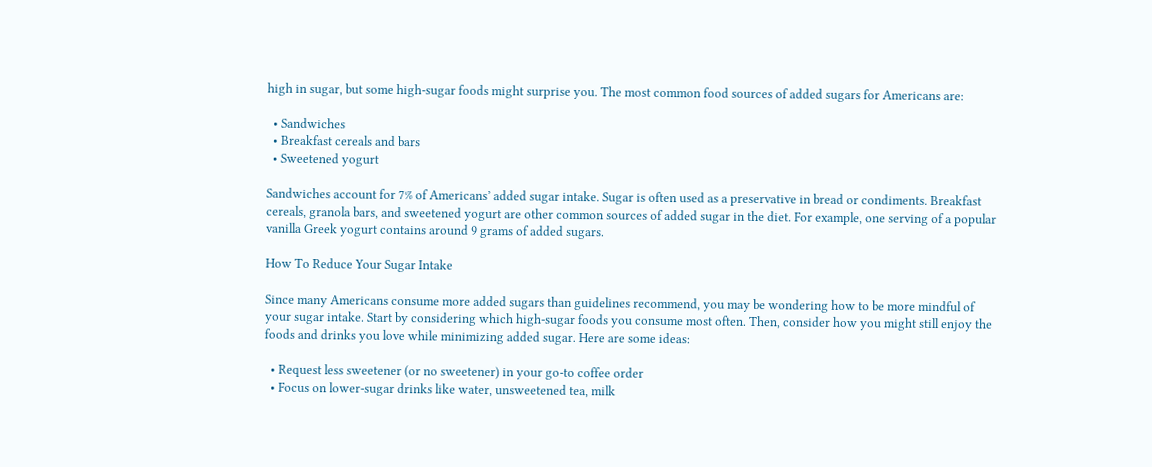high in sugar, but some high-sugar foods might surprise you. The most common food sources of added sugars for Americans are:

  • Sandwiches
  • Breakfast cereals and bars
  • Sweetened yogurt

Sandwiches account for 7% of Americans’ added sugar intake. Sugar is often used as a preservative in bread or condiments. Breakfast cereals, granola bars, and sweetened yogurt are other common sources of added sugar in the diet. For example, one serving of a popular vanilla Greek yogurt contains around 9 grams of added sugars.

How To Reduce Your Sugar Intake

Since many Americans consume more added sugars than guidelines recommend, you may be wondering how to be more mindful of your sugar intake. Start by considering which high-sugar foods you consume most often. Then, consider how you might still enjoy the foods and drinks you love while minimizing added sugar. Here are some ideas:

  • Request less sweetener (or no sweetener) in your go-to coffee order
  • Focus on lower-sugar drinks like water, unsweetened tea, milk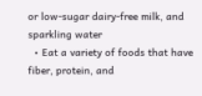or low-sugar dairy-free milk, and sparkling water
  • Eat a variety of foods that have fiber, protein, and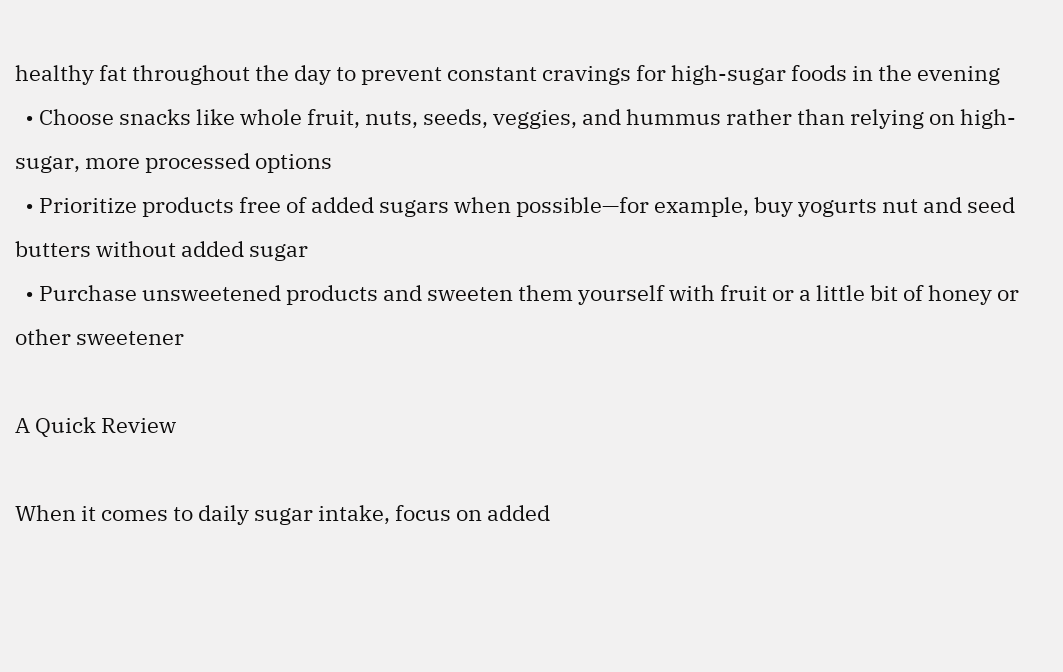healthy fat throughout the day to prevent constant cravings for high-sugar foods in the evening
  • Choose snacks like whole fruit, nuts, seeds, veggies, and hummus rather than relying on high-sugar, more processed options
  • Prioritize products free of added sugars when possible—for example, buy yogurts nut and seed butters without added sugar
  • Purchase unsweetened products and sweeten them yourself with fruit or a little bit of honey or other sweetener

A Quick Review

When it comes to daily sugar intake, focus on added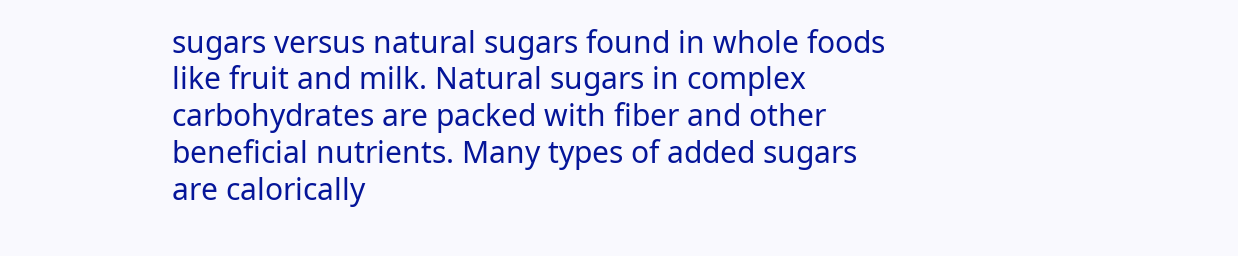sugars versus natural sugars found in whole foods like fruit and milk. Natural sugars in complex carbohydrates are packed with fiber and other beneficial nutrients. Many types of added sugars are calorically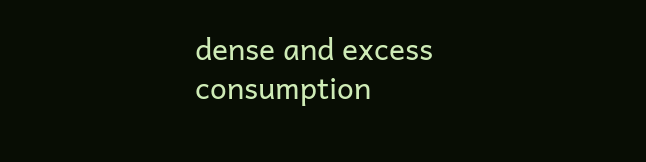dense and excess consumption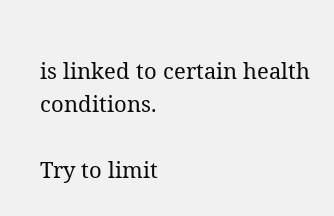is linked to certain health conditions.

Try to limit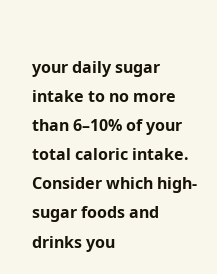your daily sugar intake to no more than 6–10% of your total caloric intake. Consider which high-sugar foods and drinks you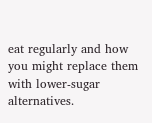eat regularly and how you might replace them with lower-sugar alternatives.